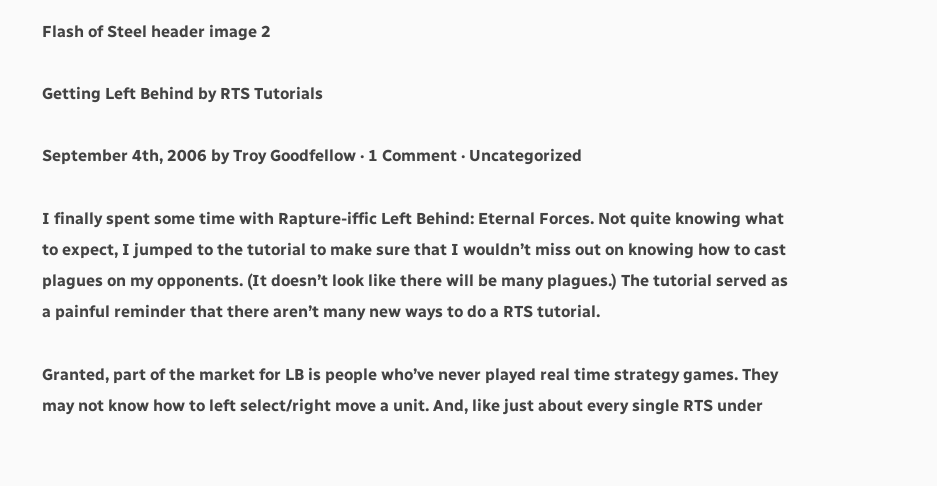Flash of Steel header image 2

Getting Left Behind by RTS Tutorials

September 4th, 2006 by Troy Goodfellow · 1 Comment · Uncategorized

I finally spent some time with Rapture-iffic Left Behind: Eternal Forces. Not quite knowing what to expect, I jumped to the tutorial to make sure that I wouldn’t miss out on knowing how to cast plagues on my opponents. (It doesn’t look like there will be many plagues.) The tutorial served as a painful reminder that there aren’t many new ways to do a RTS tutorial.

Granted, part of the market for LB is people who’ve never played real time strategy games. They may not know how to left select/right move a unit. And, like just about every single RTS under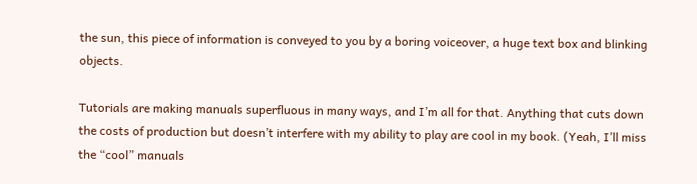the sun, this piece of information is conveyed to you by a boring voiceover, a huge text box and blinking objects.

Tutorials are making manuals superfluous in many ways, and I’m all for that. Anything that cuts down the costs of production but doesn’t interfere with my ability to play are cool in my book. (Yeah, I’ll miss the “cool” manuals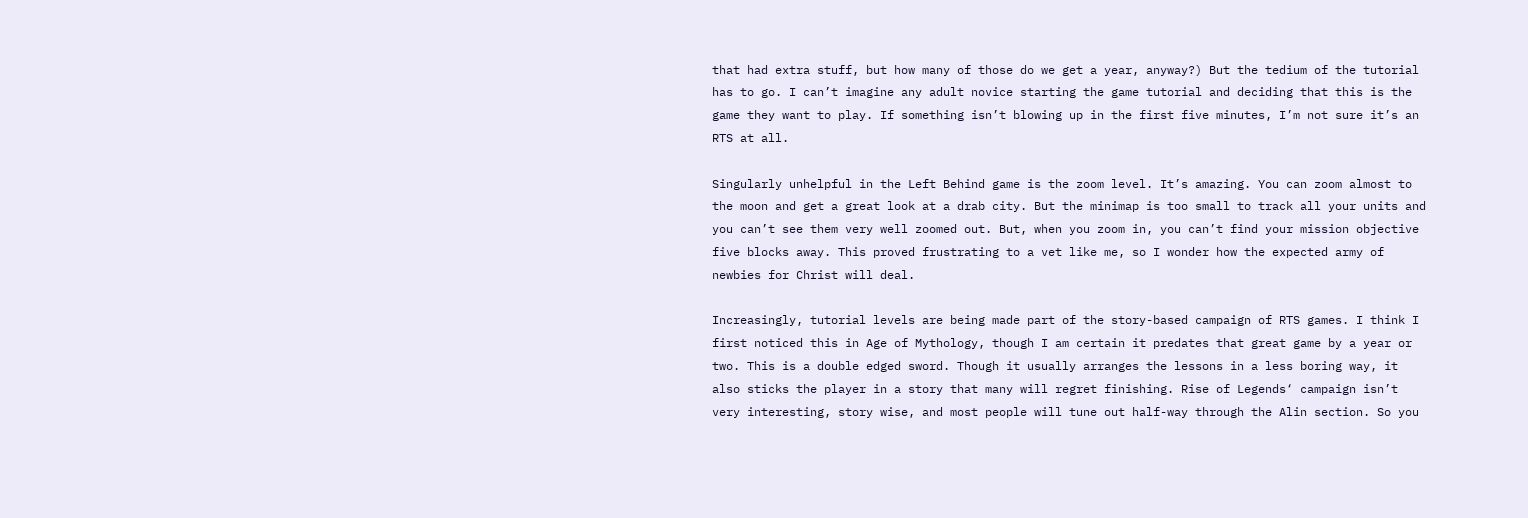that had extra stuff, but how many of those do we get a year, anyway?) But the tedium of the tutorial has to go. I can’t imagine any adult novice starting the game tutorial and deciding that this is the game they want to play. If something isn’t blowing up in the first five minutes, I’m not sure it’s an RTS at all.

Singularly unhelpful in the Left Behind game is the zoom level. It’s amazing. You can zoom almost to the moon and get a great look at a drab city. But the minimap is too small to track all your units and you can’t see them very well zoomed out. But, when you zoom in, you can’t find your mission objective five blocks away. This proved frustrating to a vet like me, so I wonder how the expected army of newbies for Christ will deal.

Increasingly, tutorial levels are being made part of the story-based campaign of RTS games. I think I first noticed this in Age of Mythology, though I am certain it predates that great game by a year or two. This is a double edged sword. Though it usually arranges the lessons in a less boring way, it also sticks the player in a story that many will regret finishing. Rise of Legends‘ campaign isn’t very interesting, story wise, and most people will tune out half-way through the Alin section. So you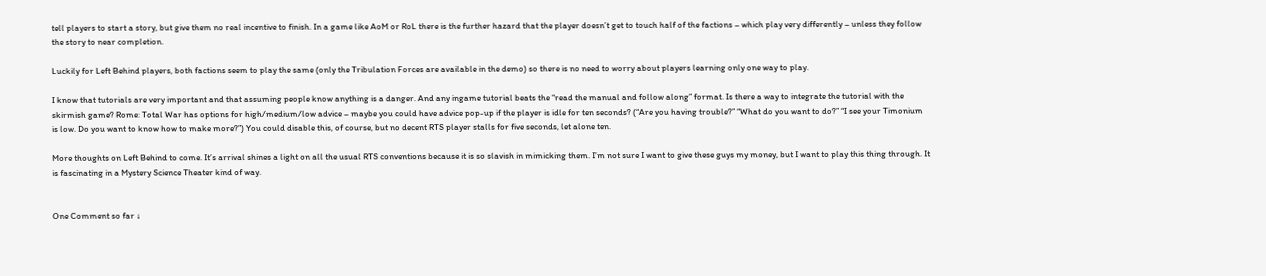tell players to start a story, but give them no real incentive to finish. In a game like AoM or RoL there is the further hazard that the player doesn’t get to touch half of the factions – which play very differently – unless they follow the story to near completion.

Luckily for Left Behind players, both factions seem to play the same (only the Tribulation Forces are available in the demo) so there is no need to worry about players learning only one way to play.

I know that tutorials are very important and that assuming people know anything is a danger. And any ingame tutorial beats the “read the manual and follow along” format. Is there a way to integrate the tutorial with the skirmish game? Rome: Total War has options for high/medium/low advice – maybe you could have advice pop-up if the player is idle for ten seconds? (“Are you having trouble?” “What do you want to do?” “I see your Timonium is low. Do you want to know how to make more?”) You could disable this, of course, but no decent RTS player stalls for five seconds, let alone ten.

More thoughts on Left Behind to come. It’s arrival shines a light on all the usual RTS conventions because it is so slavish in mimicking them. I’m not sure I want to give these guys my money, but I want to play this thing through. It is fascinating in a Mystery Science Theater kind of way.


One Comment so far ↓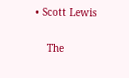• Scott Lewis

    The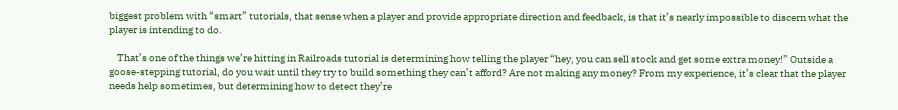biggest problem with “smart” tutorials, that sense when a player and provide appropriate direction and feedback, is that it’s nearly impossible to discern what the player is intending to do.

    That’s one of the things we’re hitting in Railroads tutorial is determining how telling the player “hey, you can sell stock and get some extra money!” Outside a goose-stepping tutorial, do you wait until they try to build something they can’t afford? Are not making any money? From my experience, it’s clear that the player needs help sometimes, but determining how to detect they’re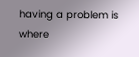having a problem is where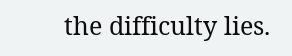the difficulty lies.